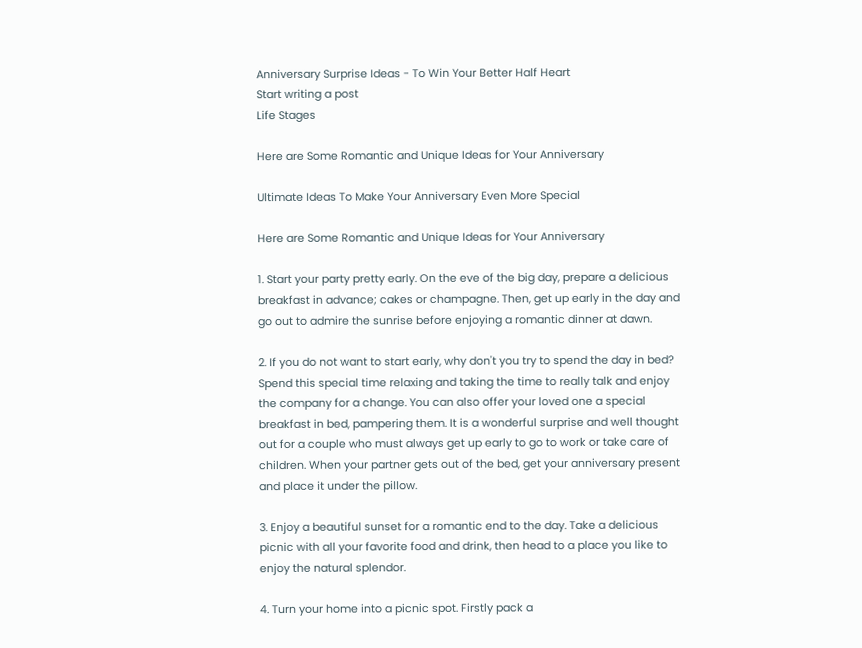Anniversary Surprise Ideas - To Win Your Better Half Heart
Start writing a post
Life Stages

Here are Some Romantic and Unique Ideas for Your Anniversary

Ultimate Ideas To Make Your Anniversary Even More Special

Here are Some Romantic and Unique Ideas for Your Anniversary

1. Start your party pretty early. On the eve of the big day, prepare a delicious breakfast in advance; cakes or champagne. Then, get up early in the day and go out to admire the sunrise before enjoying a romantic dinner at dawn.

2. If you do not want to start early, why don't you try to spend the day in bed? Spend this special time relaxing and taking the time to really talk and enjoy the company for a change. You can also offer your loved one a special breakfast in bed, pampering them. It is a wonderful surprise and well thought out for a couple who must always get up early to go to work or take care of children. When your partner gets out of the bed, get your anniversary present and place it under the pillow.

3. Enjoy a beautiful sunset for a romantic end to the day. Take a delicious picnic with all your favorite food and drink, then head to a place you like to enjoy the natural splendor.

4. Turn your home into a picnic spot. Firstly pack a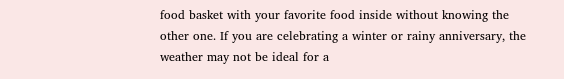food basket with your favorite food inside without knowing the other one. If you are celebrating a winter or rainy anniversary, the weather may not be ideal for a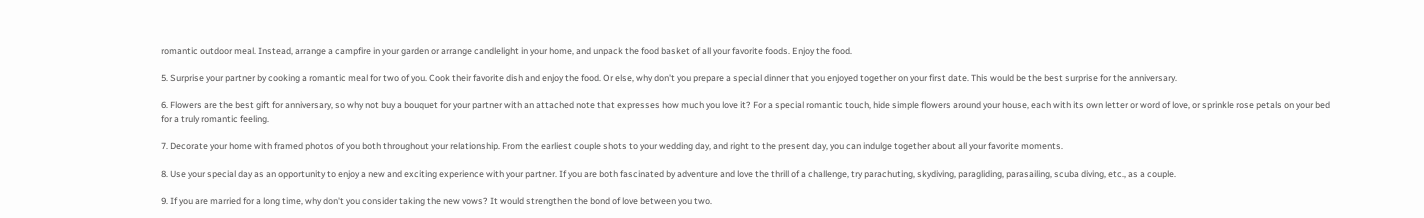romantic outdoor meal. Instead, arrange a campfire in your garden or arrange candlelight in your home, and unpack the food basket of all your favorite foods. Enjoy the food.

5. Surprise your partner by cooking a romantic meal for two of you. Cook their favorite dish and enjoy the food. Or else, why don't you prepare a special dinner that you enjoyed together on your first date. This would be the best surprise for the anniversary.

6. Flowers are the best gift for anniversary, so why not buy a bouquet for your partner with an attached note that expresses how much you love it? For a special romantic touch, hide simple flowers around your house, each with its own letter or word of love, or sprinkle rose petals on your bed for a truly romantic feeling.

7. Decorate your home with framed photos of you both throughout your relationship. From the earliest couple shots to your wedding day, and right to the present day, you can indulge together about all your favorite moments.

8. Use your special day as an opportunity to enjoy a new and exciting experience with your partner. If you are both fascinated by adventure and love the thrill of a challenge, try parachuting, skydiving, paragliding, parasailing, scuba diving, etc., as a couple.

9. If you are married for a long time, why don't you consider taking the new vows? It would strengthen the bond of love between you two.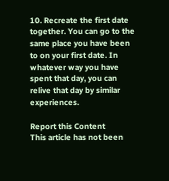10. Recreate the first date together. You can go to the same place you have been to on your first date. In whatever way you have spent that day, you can relive that day by similar experiences.

Report this Content
This article has not been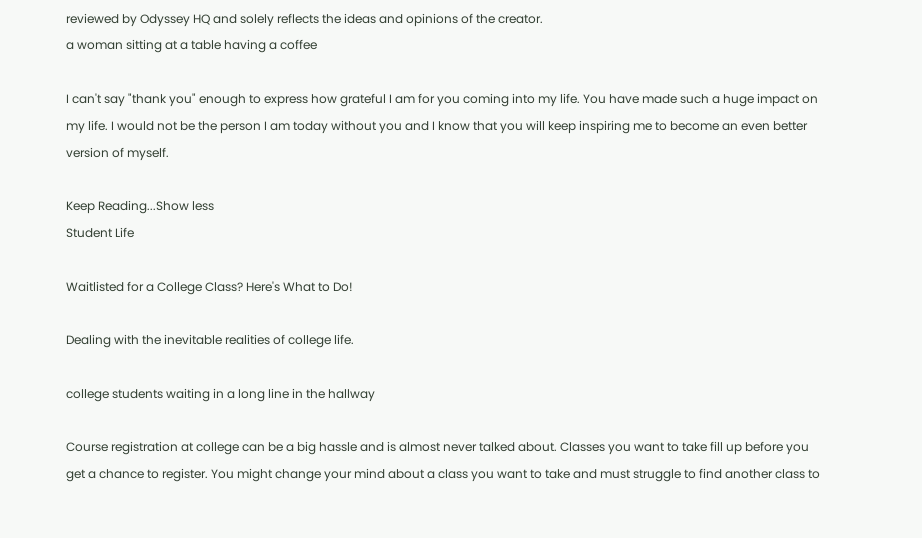reviewed by Odyssey HQ and solely reflects the ideas and opinions of the creator.
a woman sitting at a table having a coffee

I can't say "thank you" enough to express how grateful I am for you coming into my life. You have made such a huge impact on my life. I would not be the person I am today without you and I know that you will keep inspiring me to become an even better version of myself.

Keep Reading...Show less
Student Life

Waitlisted for a College Class? Here's What to Do!

Dealing with the inevitable realities of college life.

college students waiting in a long line in the hallway

Course registration at college can be a big hassle and is almost never talked about. Classes you want to take fill up before you get a chance to register. You might change your mind about a class you want to take and must struggle to find another class to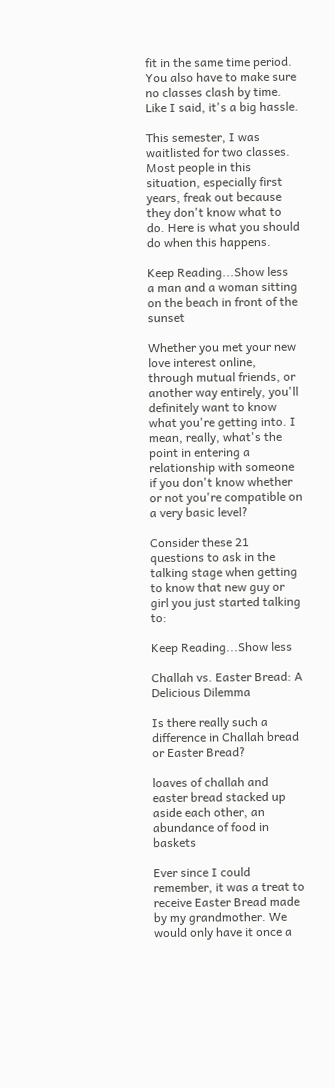fit in the same time period. You also have to make sure no classes clash by time. Like I said, it's a big hassle.

This semester, I was waitlisted for two classes. Most people in this situation, especially first years, freak out because they don't know what to do. Here is what you should do when this happens.

Keep Reading...Show less
a man and a woman sitting on the beach in front of the sunset

Whether you met your new love interest online, through mutual friends, or another way entirely, you'll definitely want to know what you're getting into. I mean, really, what's the point in entering a relationship with someone if you don't know whether or not you're compatible on a very basic level?

Consider these 21 questions to ask in the talking stage when getting to know that new guy or girl you just started talking to:

Keep Reading...Show less

Challah vs. Easter Bread: A Delicious Dilemma

Is there really such a difference in Challah bread or Easter Bread?

loaves of challah and easter bread stacked up aside each other, an abundance of food in baskets

Ever since I could remember, it was a treat to receive Easter Bread made by my grandmother. We would only have it once a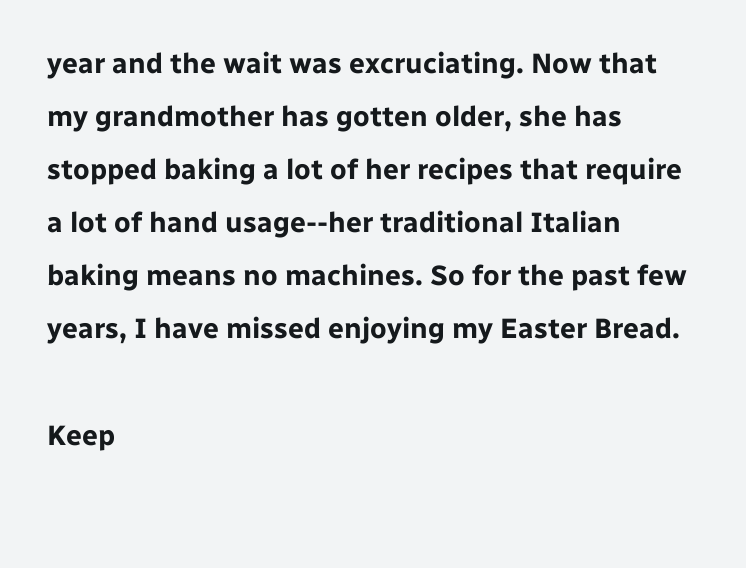year and the wait was excruciating. Now that my grandmother has gotten older, she has stopped baking a lot of her recipes that require a lot of hand usage--her traditional Italian baking means no machines. So for the past few years, I have missed enjoying my Easter Bread.

Keep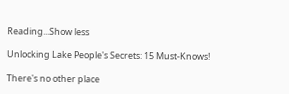Reading...Show less

Unlocking Lake People's Secrets: 15 Must-Knows!

There's no other place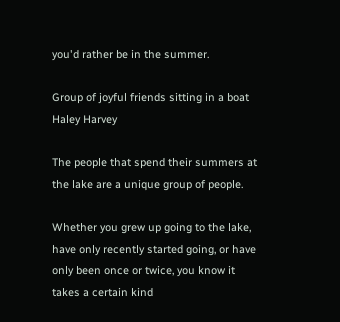you'd rather be in the summer.

Group of joyful friends sitting in a boat
Haley Harvey

The people that spend their summers at the lake are a unique group of people.

Whether you grew up going to the lake, have only recently started going, or have only been once or twice, you know it takes a certain kind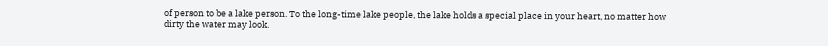of person to be a lake person. To the long-time lake people, the lake holds a special place in your heart, no matter how dirty the water may look.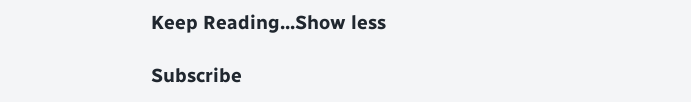Keep Reading...Show less

Subscribe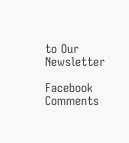to Our Newsletter

Facebook Comments